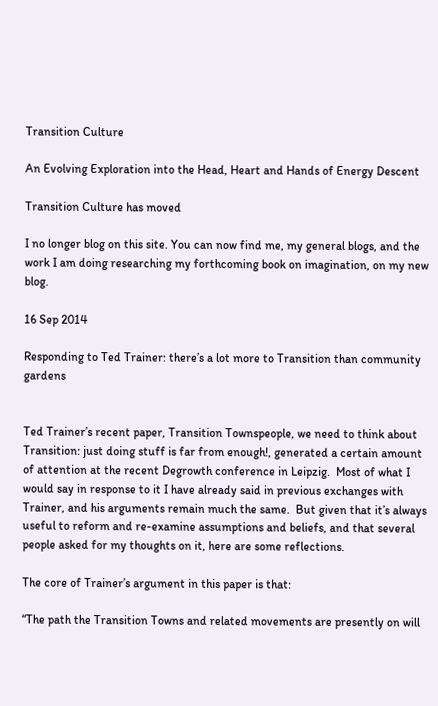Transition Culture

An Evolving Exploration into the Head, Heart and Hands of Energy Descent

Transition Culture has moved

I no longer blog on this site. You can now find me, my general blogs, and the work I am doing researching my forthcoming book on imagination, on my new blog.

16 Sep 2014

Responding to Ted Trainer: there’s a lot more to Transition than community gardens


Ted Trainer’s recent paper, Transition Townspeople, we need to think about Transition: just doing stuff is far from enough!, generated a certain amount of attention at the recent Degrowth conference in Leipzig.  Most of what I would say in response to it I have already said in previous exchanges with Trainer, and his arguments remain much the same.  But given that it’s always useful to reform and re-examine assumptions and beliefs, and that several people asked for my thoughts on it, here are some reflections.

The core of Trainer’s argument in this paper is that:

“The path the Transition Towns and related movements are presently on will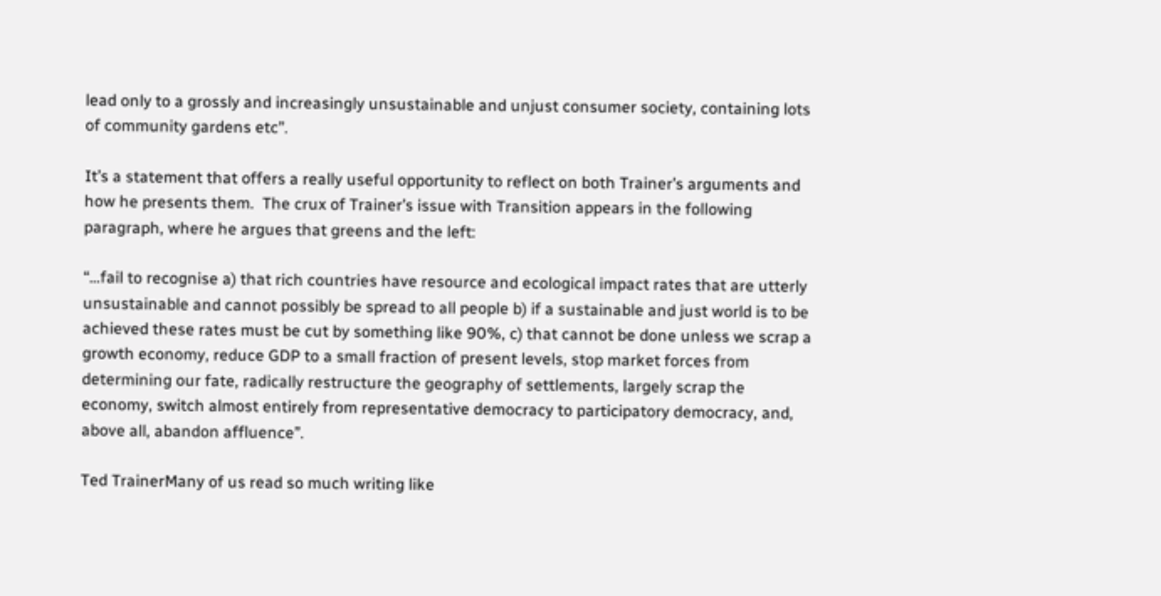lead only to a grossly and increasingly unsustainable and unjust consumer society, containing lots of community gardens etc”.

It’s a statement that offers a really useful opportunity to reflect on both Trainer’s arguments and how he presents them.  The crux of Trainer’s issue with Transition appears in the following paragraph, where he argues that greens and the left:

“…fail to recognise a) that rich countries have resource and ecological impact rates that are utterly unsustainable and cannot possibly be spread to all people b) if a sustainable and just world is to be achieved these rates must be cut by something like 90%, c) that cannot be done unless we scrap a growth economy, reduce GDP to a small fraction of present levels, stop market forces from determining our fate, radically restructure the geography of settlements, largely scrap the economy, switch almost entirely from representative democracy to participatory democracy, and, above all, abandon affluence”.

Ted TrainerMany of us read so much writing like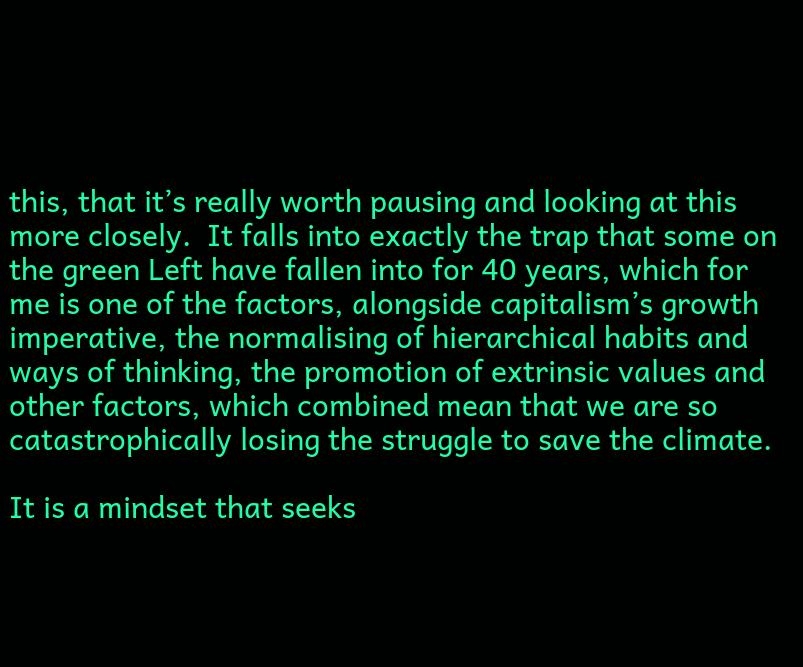this, that it’s really worth pausing and looking at this more closely.  It falls into exactly the trap that some on the green Left have fallen into for 40 years, which for me is one of the factors, alongside capitalism’s growth imperative, the normalising of hierarchical habits and ways of thinking, the promotion of extrinsic values and other factors, which combined mean that we are so catastrophically losing the struggle to save the climate.

It is a mindset that seeks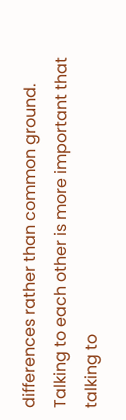differences rather than common ground.  Talking to each other is more important that talking to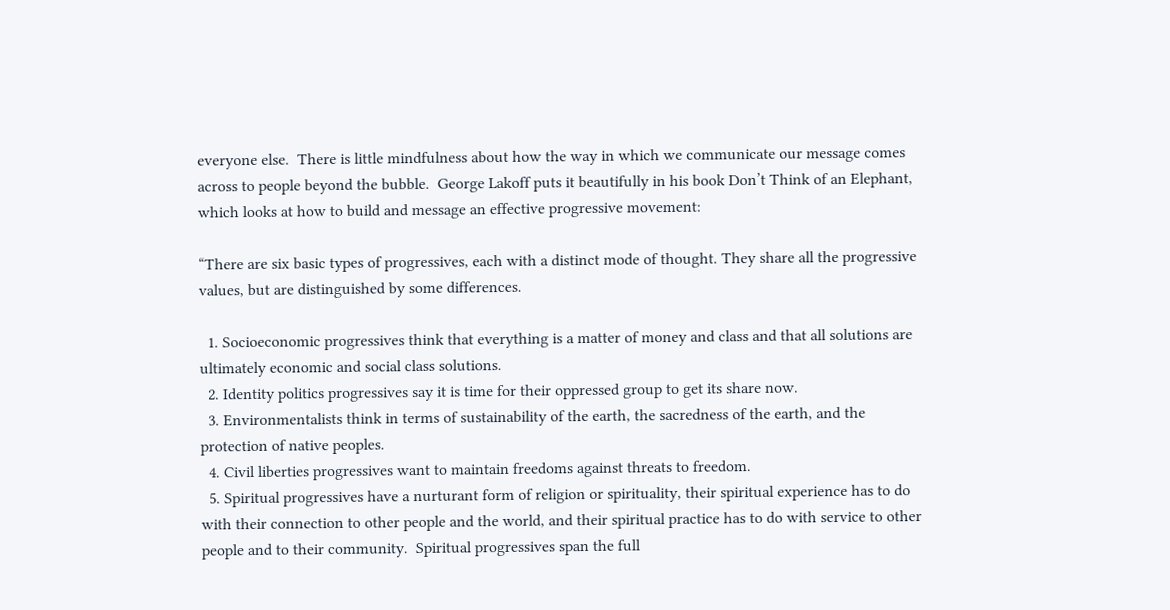everyone else.  There is little mindfulness about how the way in which we communicate our message comes across to people beyond the bubble.  George Lakoff puts it beautifully in his book Don’t Think of an Elephant, which looks at how to build and message an effective progressive movement:

“There are six basic types of progressives, each with a distinct mode of thought. They share all the progressive values, but are distinguished by some differences.

  1. Socioeconomic progressives think that everything is a matter of money and class and that all solutions are ultimately economic and social class solutions.
  2. Identity politics progressives say it is time for their oppressed group to get its share now.
  3. Environmentalists think in terms of sustainability of the earth, the sacredness of the earth, and the protection of native peoples.
  4. Civil liberties progressives want to maintain freedoms against threats to freedom.
  5. Spiritual progressives have a nurturant form of religion or spirituality, their spiritual experience has to do with their connection to other people and the world, and their spiritual practice has to do with service to other people and to their community.  Spiritual progressives span the full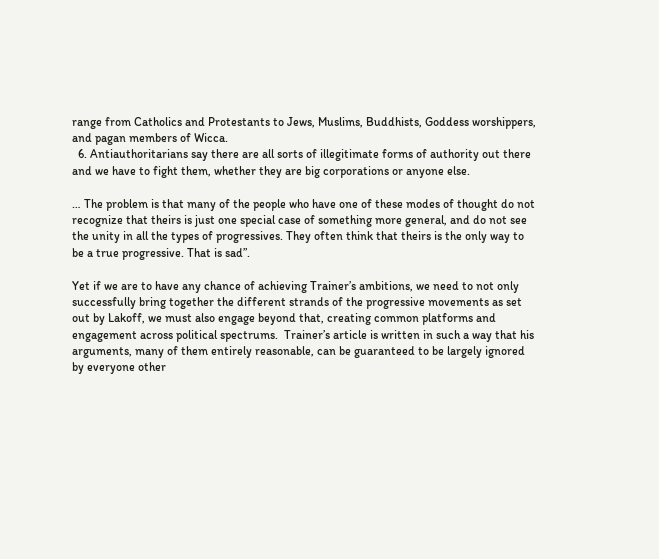range from Catholics and Protestants to Jews, Muslims, Buddhists, Goddess worshippers, and pagan members of Wicca.
  6. Antiauthoritarians say there are all sorts of illegitimate forms of authority out there and we have to fight them, whether they are big corporations or anyone else.

… The problem is that many of the people who have one of these modes of thought do not recognize that theirs is just one special case of something more general, and do not see the unity in all the types of progressives. They often think that theirs is the only way to be a true progressive. That is sad”.

Yet if we are to have any chance of achieving Trainer’s ambitions, we need to not only successfully bring together the different strands of the progressive movements as set out by Lakoff, we must also engage beyond that, creating common platforms and engagement across political spectrums.  Trainer’s article is written in such a way that his arguments, many of them entirely reasonable, can be guaranteed to be largely ignored by everyone other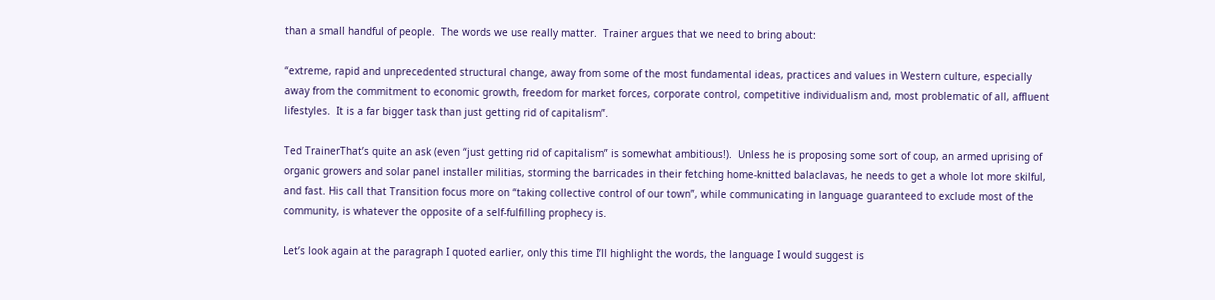than a small handful of people.  The words we use really matter.  Trainer argues that we need to bring about:

“extreme, rapid and unprecedented structural change, away from some of the most fundamental ideas, practices and values in Western culture, especially away from the commitment to economic growth, freedom for market forces, corporate control, competitive individualism and, most problematic of all, affluent lifestyles.  It is a far bigger task than just getting rid of capitalism”.

Ted TrainerThat’s quite an ask (even “just getting rid of capitalism” is somewhat ambitious!).  Unless he is proposing some sort of coup, an armed uprising of organic growers and solar panel installer militias, storming the barricades in their fetching home-knitted balaclavas, he needs to get a whole lot more skilful, and fast. His call that Transition focus more on “taking collective control of our town”, while communicating in language guaranteed to exclude most of the community, is whatever the opposite of a self-fulfilling prophecy is.

Let’s look again at the paragraph I quoted earlier, only this time I’ll highlight the words, the language I would suggest is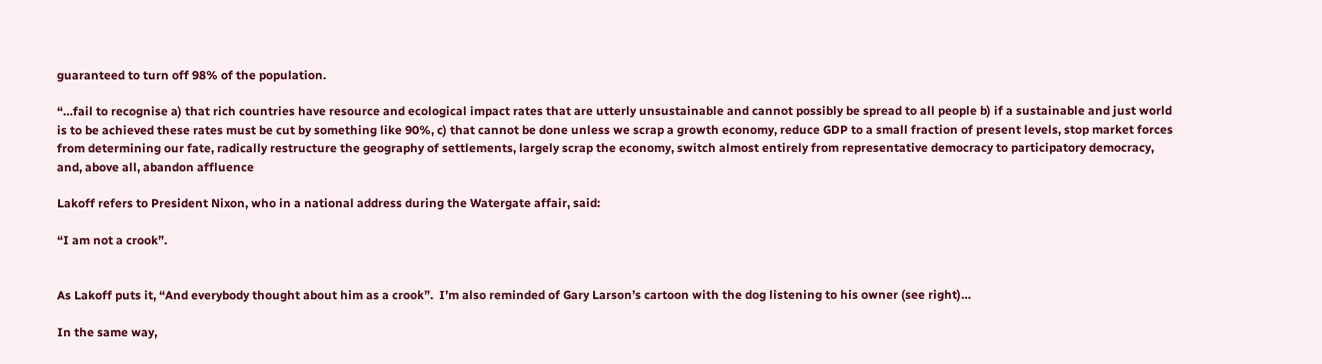guaranteed to turn off 98% of the population.

“…fail to recognise a) that rich countries have resource and ecological impact rates that are utterly unsustainable and cannot possibly be spread to all people b) if a sustainable and just world is to be achieved these rates must be cut by something like 90%, c) that cannot be done unless we scrap a growth economy, reduce GDP to a small fraction of present levels, stop market forces from determining our fate, radically restructure the geography of settlements, largely scrap the economy, switch almost entirely from representative democracy to participatory democracy, and, above all, abandon affluence

Lakoff refers to President Nixon, who in a national address during the Watergate affair, said:

“I am not a crook”.


As Lakoff puts it, “And everybody thought about him as a crook”.  I’m also reminded of Gary Larson’s cartoon with the dog listening to his owner (see right)…

In the same way,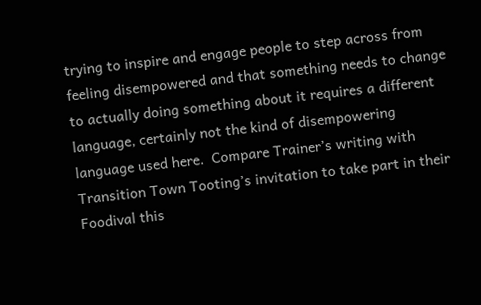trying to inspire and engage people to step across from feeling disempowered and that something needs to change to actually doing something about it requires a different language, certainly not the kind of disempowering language used here.  Compare Trainer’s writing with Transition Town Tooting’s invitation to take part in their Foodival this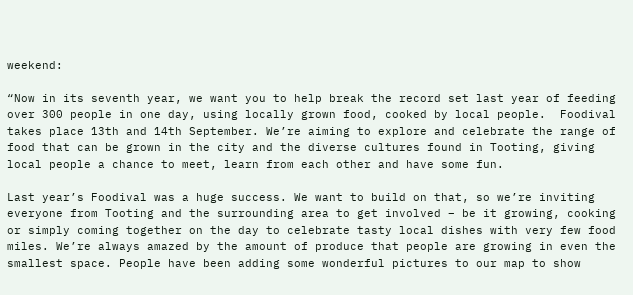weekend:

“Now in its seventh year, we want you to help break the record set last year of feeding over 300 people in one day, using locally grown food, cooked by local people.  Foodival takes place 13th and 14th September. We’re aiming to explore and celebrate the range of food that can be grown in the city and the diverse cultures found in Tooting, giving local people a chance to meet, learn from each other and have some fun.

Last year’s Foodival was a huge success. We want to build on that, so we’re inviting everyone from Tooting and the surrounding area to get involved – be it growing, cooking or simply coming together on the day to celebrate tasty local dishes with very few food miles. We’re always amazed by the amount of produce that people are growing in even the smallest space. People have been adding some wonderful pictures to our map to show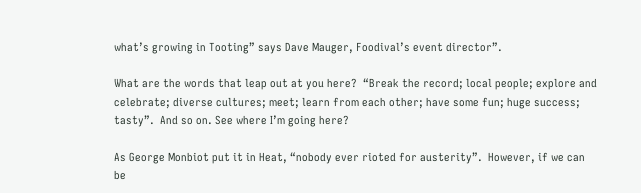what’s growing in Tooting” says Dave Mauger, Foodival’s event director”.

What are the words that leap out at you here?  “Break the record; local people; explore and celebrate; diverse cultures; meet; learn from each other; have some fun; huge success; tasty”.  And so on. See where I’m going here?

As George Monbiot put it in Heat, “nobody ever rioted for austerity”.  However, if we can be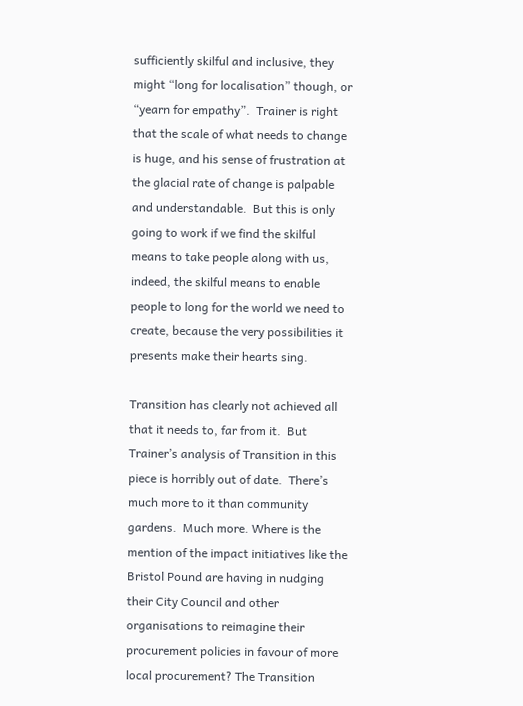sufficiently skilful and inclusive, they might “long for localisation” though, or “yearn for empathy”.  Trainer is right that the scale of what needs to change is huge, and his sense of frustration at the glacial rate of change is palpable and understandable.  But this is only going to work if we find the skilful means to take people along with us, indeed, the skilful means to enable people to long for the world we need to create, because the very possibilities it presents make their hearts sing.

Transition has clearly not achieved all that it needs to, far from it.  But Trainer’s analysis of Transition in this piece is horribly out of date.  There’s much more to it than community gardens.  Much more. Where is the mention of the impact initiatives like the Bristol Pound are having in nudging their City Council and other organisations to reimagine their procurement policies in favour of more local procurement? The Transition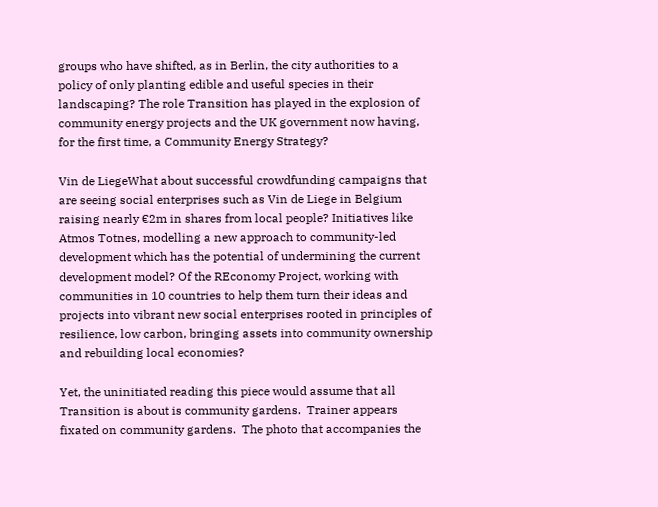groups who have shifted, as in Berlin, the city authorities to a policy of only planting edible and useful species in their landscaping? The role Transition has played in the explosion of community energy projects and the UK government now having, for the first time, a Community Energy Strategy?

Vin de LiegeWhat about successful crowdfunding campaigns that are seeing social enterprises such as Vin de Liege in Belgium raising nearly €2m in shares from local people? Initiatives like Atmos Totnes, modelling a new approach to community-led development which has the potential of undermining the current development model? Of the REconomy Project, working with communities in 10 countries to help them turn their ideas and projects into vibrant new social enterprises rooted in principles of resilience, low carbon, bringing assets into community ownership and rebuilding local economies?

Yet, the uninitiated reading this piece would assume that all Transition is about is community gardens.  Trainer appears fixated on community gardens.  The photo that accompanies the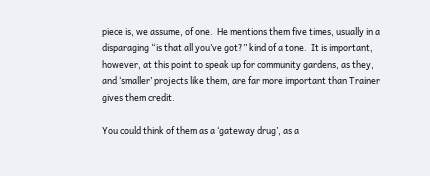piece is, we assume, of one.  He mentions them five times, usually in a disparaging “is that all you’ve got?” kind of a tone.  It is important, however, at this point to speak up for community gardens, as they, and ‘smaller’ projects like them, are far more important than Trainer gives them credit.

You could think of them as a ‘gateway drug’, as a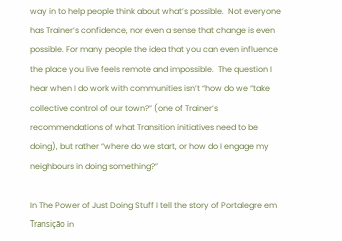way in to help people think about what’s possible.  Not everyone has Trainer’s confidence, nor even a sense that change is even possible. For many people the idea that you can even influence the place you live feels remote and impossible.  The question I hear when I do work with communities isn’t “how do we “take collective control of our town?” (one of Trainer’s recommendations of what Transition initiatives need to be doing), but rather “where do we start, or how do I engage my neighbours in doing something?”

In The Power of Just Doing Stuff I tell the story of Portalegre em Transição in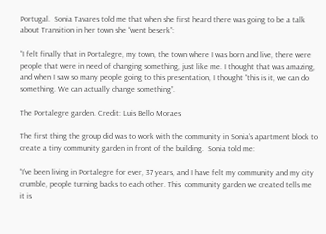Portugal.  Sonia Tavares told me that when she first heard there was going to be a talk about Transition in her town she “went beserk”:

“I felt finally that in Portalegre, my town, the town where I was born and live, there were people that were in need of changing something, just like me. I thought that was amazing, and when I saw so many people going to this presentation, I thought “this is it, we can do something. We can actually change something”.

The Portalegre garden. Credit: Luis Bello Moraes

The first thing the group did was to work with the community in Sonia’s apartment block to create a tiny community garden in front of the building.  Sonia told me:

“I’ve been living in Portalegre for ever, 37 years, and I have felt my community and my city crumble, people turning backs to each other. This  community garden we created tells me it is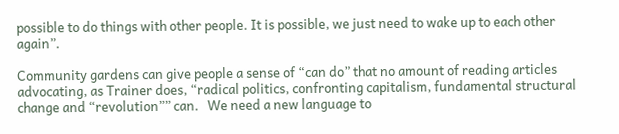possible to do things with other people. It is possible, we just need to wake up to each other again”.

Community gardens can give people a sense of “can do” that no amount of reading articles advocating, as Trainer does, “radical politics, confronting capitalism, fundamental structural change and “revolution”” can.   We need a new language to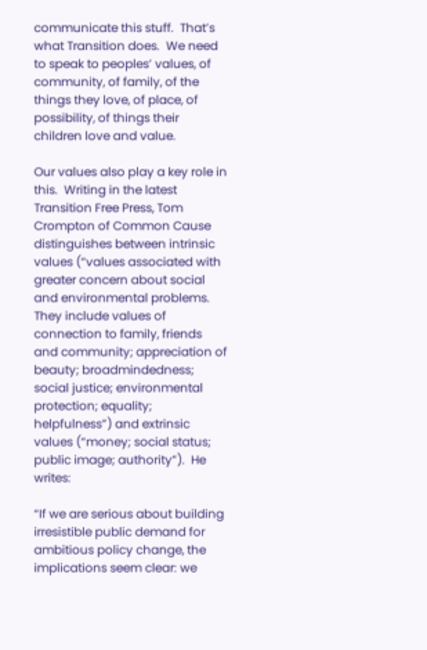communicate this stuff.  That’s what Transition does.  We need to speak to peoples’ values, of community, of family, of the things they love, of place, of possibility, of things their children love and value.

Our values also play a key role in this.  Writing in the latest Transition Free Press, Tom Crompton of Common Cause distinguishes between intrinsic values (“values associated with greater concern about social and environmental problems. They include values of connection to family, friends and community; appreciation of beauty; broadmindedness; social justice; environmental protection; equality; helpfulness”) and extrinsic values (“money; social status; public image; authority”).  He writes:

“If we are serious about building irresistible public demand for ambitious policy change, the implications seem clear: we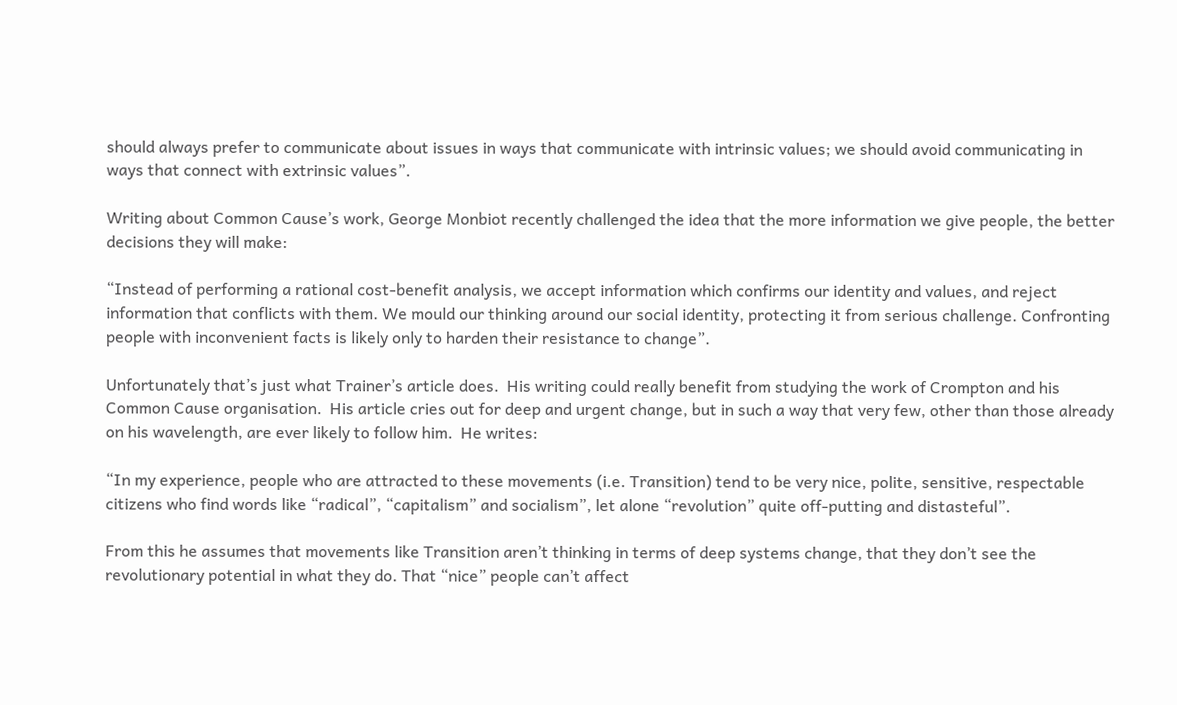should always prefer to communicate about issues in ways that communicate with intrinsic values; we should avoid communicating in ways that connect with extrinsic values”.

Writing about Common Cause’s work, George Monbiot recently challenged the idea that the more information we give people, the better decisions they will make:

“Instead of performing a rational cost-benefit analysis, we accept information which confirms our identity and values, and reject information that conflicts with them. We mould our thinking around our social identity, protecting it from serious challenge. Confronting people with inconvenient facts is likely only to harden their resistance to change”.

Unfortunately that’s just what Trainer’s article does.  His writing could really benefit from studying the work of Crompton and his Common Cause organisation.  His article cries out for deep and urgent change, but in such a way that very few, other than those already on his wavelength, are ever likely to follow him.  He writes:

“In my experience, people who are attracted to these movements (i.e. Transition) tend to be very nice, polite, sensitive, respectable citizens who find words like “radical”, “capitalism” and socialism”, let alone “revolution” quite off-putting and distasteful”.

From this he assumes that movements like Transition aren’t thinking in terms of deep systems change, that they don’t see the revolutionary potential in what they do. That “nice” people can’t affect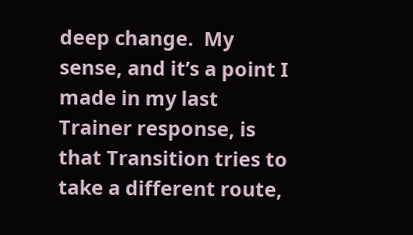deep change.  My sense, and it’s a point I made in my last Trainer response, is that Transition tries to take a different route,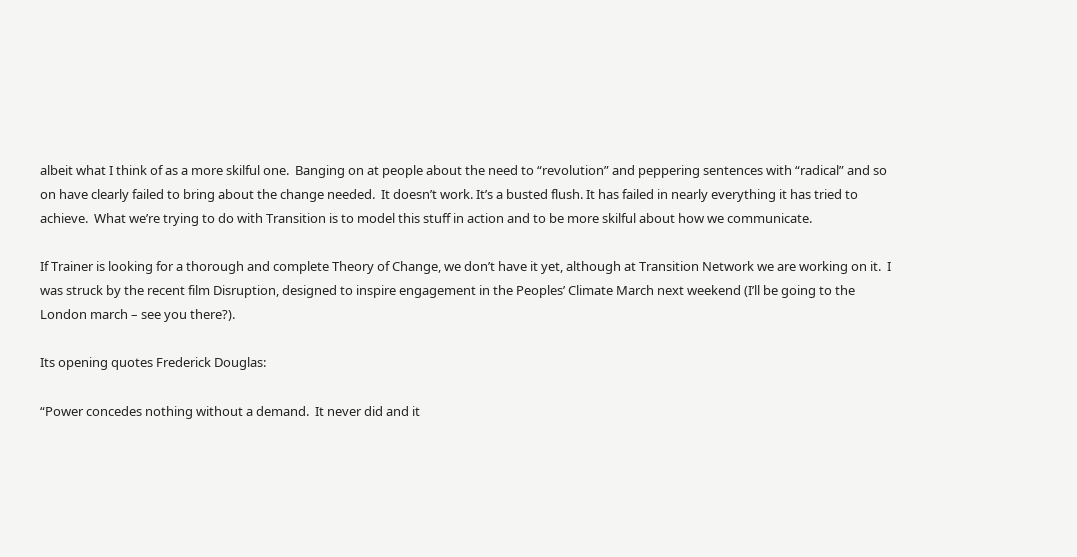albeit what I think of as a more skilful one.  Banging on at people about the need to “revolution” and peppering sentences with “radical” and so on have clearly failed to bring about the change needed.  It doesn’t work. It’s a busted flush. It has failed in nearly everything it has tried to achieve.  What we’re trying to do with Transition is to model this stuff in action and to be more skilful about how we communicate.

If Trainer is looking for a thorough and complete Theory of Change, we don’t have it yet, although at Transition Network we are working on it.  I was struck by the recent film Disruption, designed to inspire engagement in the Peoples’ Climate March next weekend (I’ll be going to the London march – see you there?).

Its opening quotes Frederick Douglas:

“Power concedes nothing without a demand.  It never did and it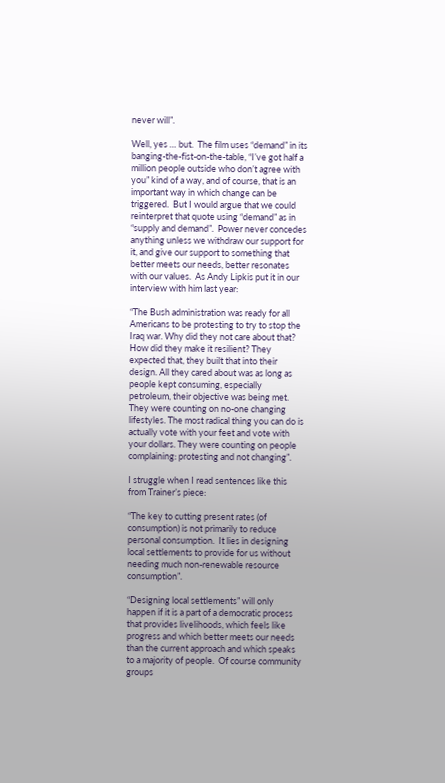never will”.

Well, yes … but.  The film uses “demand” in its banging-the-fist-on-the-table, “I’ve got half a million people outside who don’t agree with you” kind of a way, and of course, that is an important way in which change can be triggered.  But I would argue that we could reinterpret that quote using “demand” as in “supply and demand”.  Power never concedes anything unless we withdraw our support for it, and give our support to something that better meets our needs, better resonates with our values.  As Andy Lipkis put it in our interview with him last year:

“The Bush administration was ready for all Americans to be protesting to try to stop the Iraq war. Why did they not care about that? How did they make it resilient? They expected that, they built that into their design. All they cared about was as long as people kept consuming, especially petroleum, their objective was being met. They were counting on no-one changing lifestyles. The most radical thing you can do is actually vote with your feet and vote with your dollars. They were counting on people complaining: protesting and not changing”.

I struggle when I read sentences like this from Trainer’s piece:

“The key to cutting present rates (of consumption) is not primarily to reduce personal consumption.  It lies in designing local settlements to provide for us without needing much non-renewable resource consumption”.

“Designing local settlements” will only happen if it is a part of a democratic process that provides livelihoods, which feels like progress and which better meets our needs than the current approach and which speaks to a majority of people.  Of course community groups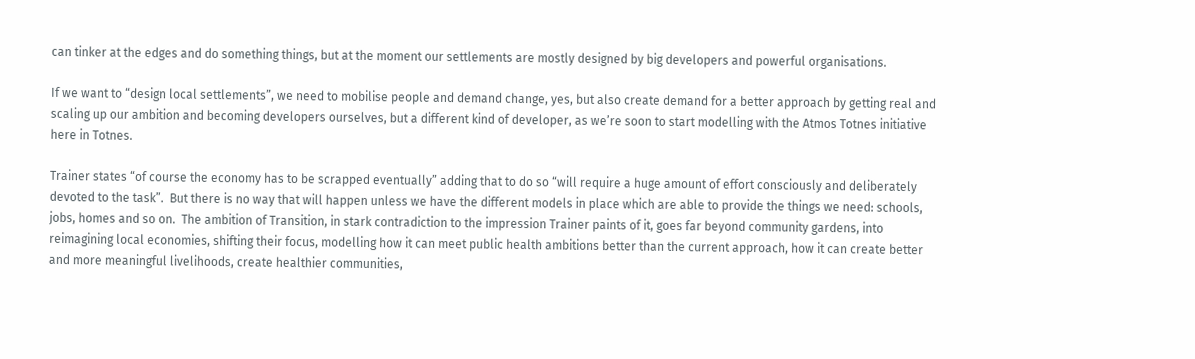can tinker at the edges and do something things, but at the moment our settlements are mostly designed by big developers and powerful organisations.

If we want to “design local settlements”, we need to mobilise people and demand change, yes, but also create demand for a better approach by getting real and scaling up our ambition and becoming developers ourselves, but a different kind of developer, as we’re soon to start modelling with the Atmos Totnes initiative here in Totnes.

Trainer states “of course the economy has to be scrapped eventually” adding that to do so “will require a huge amount of effort consciously and deliberately devoted to the task”.  But there is no way that will happen unless we have the different models in place which are able to provide the things we need: schools, jobs, homes and so on.  The ambition of Transition, in stark contradiction to the impression Trainer paints of it, goes far beyond community gardens, into reimagining local economies, shifting their focus, modelling how it can meet public health ambitions better than the current approach, how it can create better and more meaningful livelihoods, create healthier communities,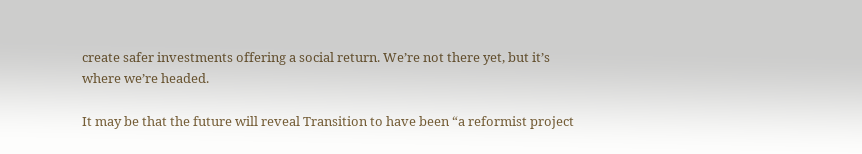create safer investments offering a social return. We’re not there yet, but it’s where we’re headed.

It may be that the future will reveal Transition to have been “a reformist project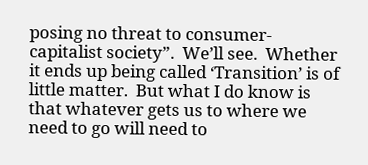posing no threat to consumer-capitalist society”.  We’ll see.  Whether it ends up being called ‘Transition’ is of little matter.  But what I do know is that whatever gets us to where we need to go will need to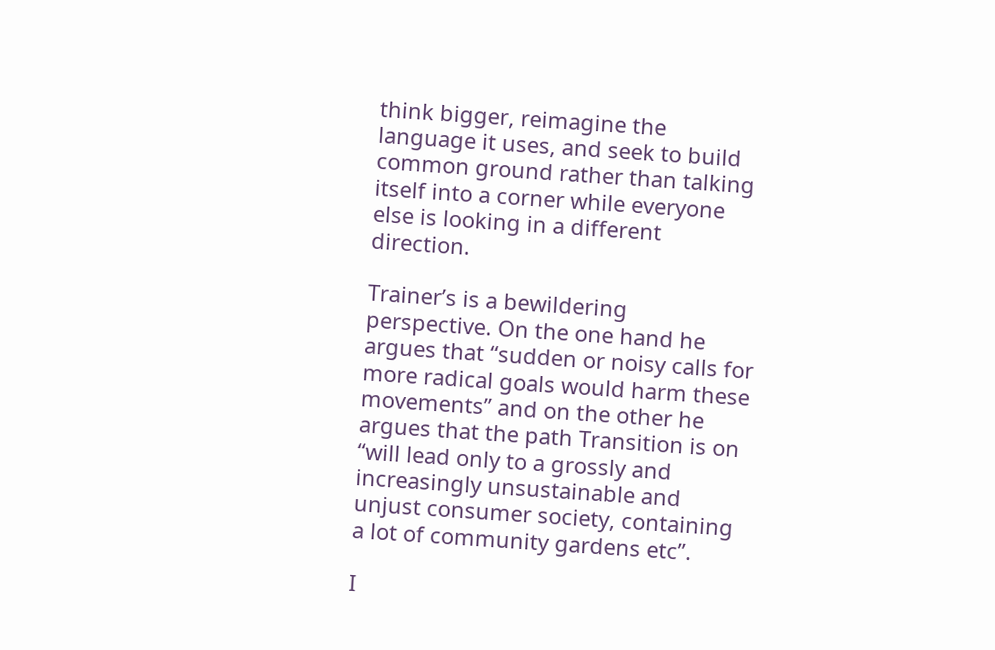think bigger, reimagine the language it uses, and seek to build common ground rather than talking itself into a corner while everyone else is looking in a different direction.

Trainer’s is a bewildering perspective. On the one hand he argues that “sudden or noisy calls for more radical goals would harm these movements” and on the other he argues that the path Transition is on “will lead only to a grossly and increasingly unsustainable and unjust consumer society, containing a lot of community gardens etc”.

I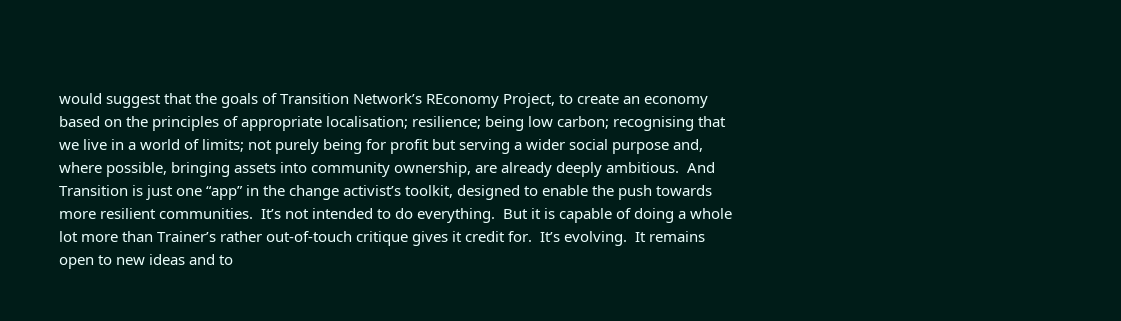would suggest that the goals of Transition Network’s REconomy Project, to create an economy based on the principles of appropriate localisation; resilience; being low carbon; recognising that we live in a world of limits; not purely being for profit but serving a wider social purpose and, where possible, bringing assets into community ownership, are already deeply ambitious.  And Transition is just one “app” in the change activist’s toolkit, designed to enable the push towards more resilient communities.  It’s not intended to do everything.  But it is capable of doing a whole lot more than Trainer’s rather out-of-touch critique gives it credit for.  It’s evolving.  It remains open to new ideas and to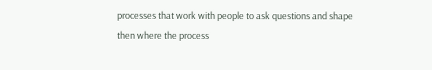processes that work with people to ask questions and shape then where the process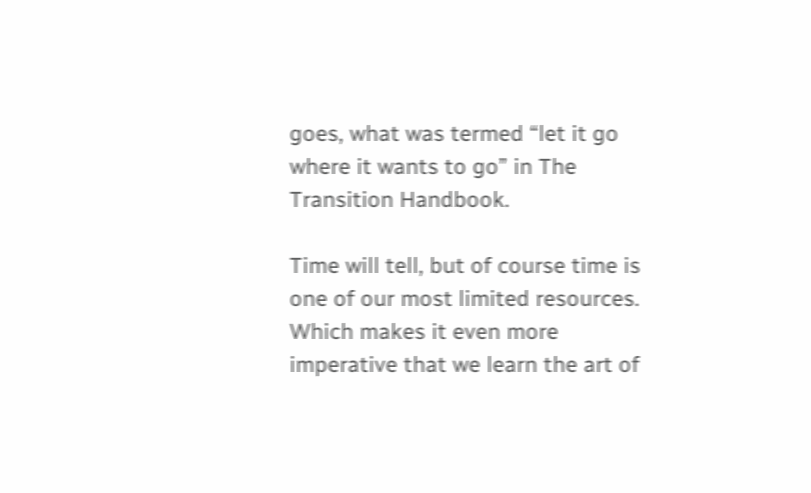goes, what was termed “let it go where it wants to go” in The Transition Handbook.

Time will tell, but of course time is one of our most limited resources.  Which makes it even more imperative that we learn the art of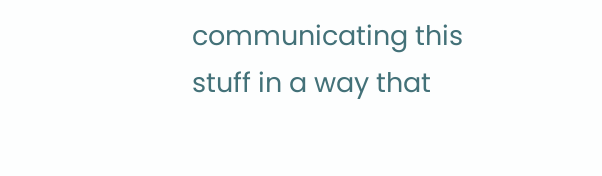communicating this stuff in a way that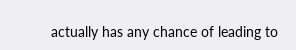actually has any chance of leading to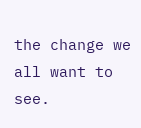the change we all want to see.